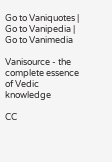Go to Vaniquotes | Go to Vanipedia | Go to Vanimedia

Vanisource - the complete essence of Vedic knowledge

CC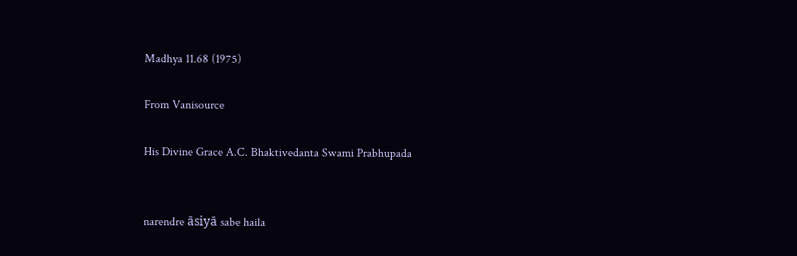Madhya 11.68 (1975)

From Vanisource

His Divine Grace A.C. Bhaktivedanta Swami Prabhupada


narendre āsiyā sabe haila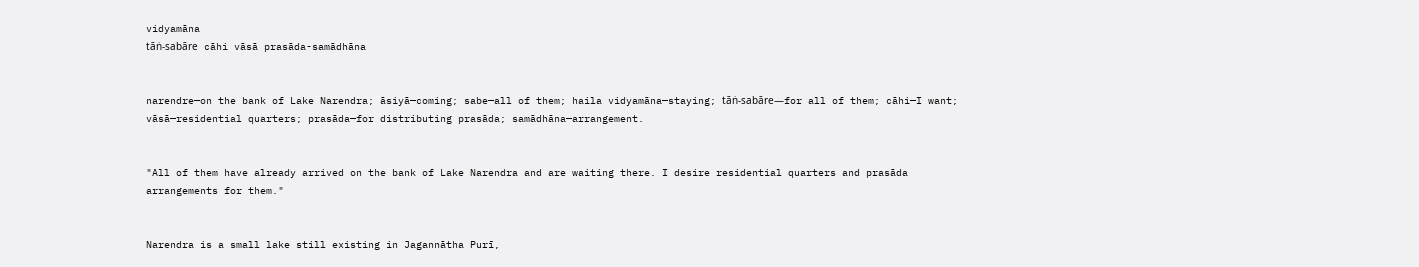vidyamāna
tāṅ-sabāre cāhi vāsā prasāda-samādhāna


narendre—on the bank of Lake Narendra; āsiyā—coming; sabe—all of them; haila vidyamāna—staying; tāṅ-sabāre—for all of them; cāhi—I want; vāsā—residential quarters; prasāda—for distributing prasāda; samādhāna—arrangement.


"All of them have already arrived on the bank of Lake Narendra and are waiting there. I desire residential quarters and prasāda arrangements for them."


Narendra is a small lake still existing in Jagannātha Purī,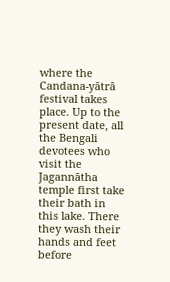where the Candana-yātrā festival takes place. Up to the present date, all the Bengali devotees who visit the Jagannātha temple first take their bath in this lake. There they wash their hands and feet before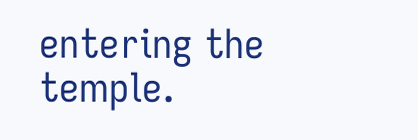entering the temple.